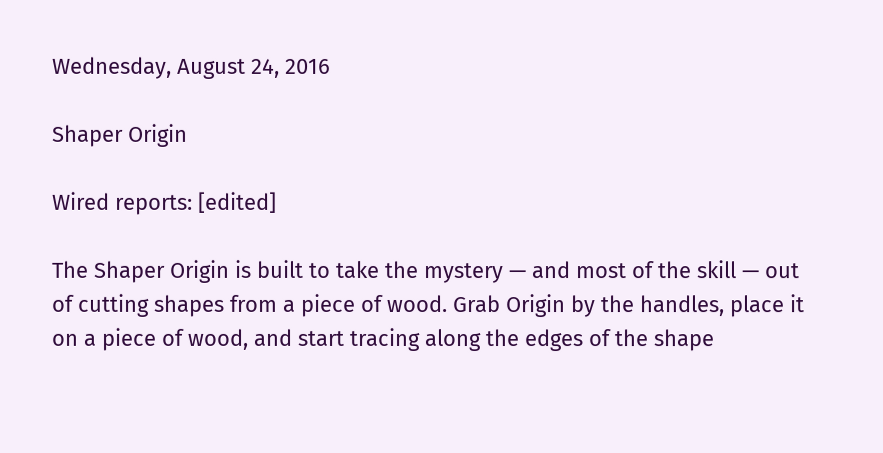Wednesday, August 24, 2016

Shaper Origin

Wired reports: [edited]

The Shaper Origin is built to take the mystery — and most of the skill — out of cutting shapes from a piece of wood. Grab Origin by the handles, place it on a piece of wood, and start tracing along the edges of the shape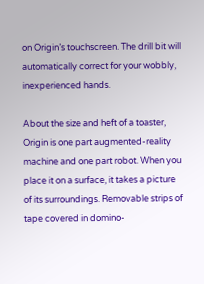on Origin’s touchscreen. The drill bit will automatically correct for your wobbly, inexperienced hands.

About the size and heft of a toaster, Origin is one part augmented-reality machine and one part robot. When you place it on a surface, it takes a picture of its surroundings. Removable strips of tape covered in domino-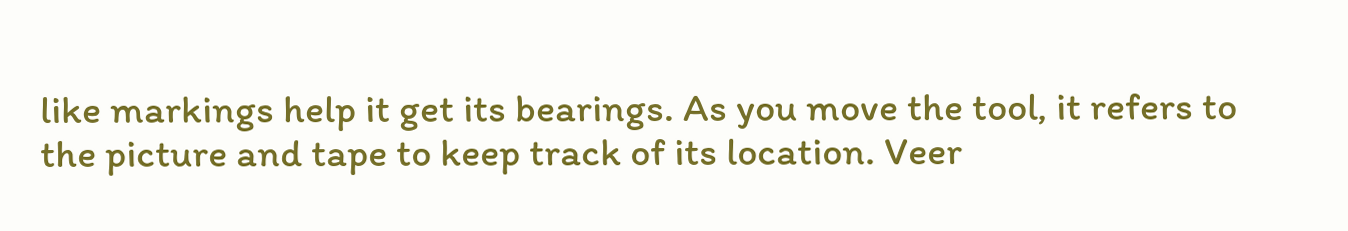like markings help it get its bearings. As you move the tool, it refers to the picture and tape to keep track of its location. Veer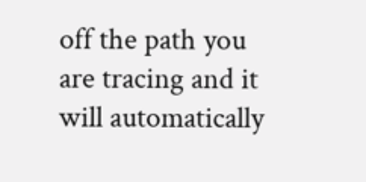off the path you are tracing and it will automatically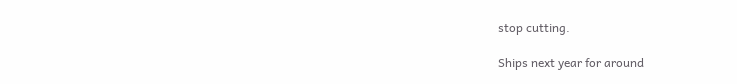stop cutting.

Ships next year for around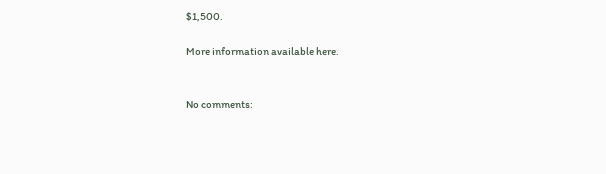$1,500.

More information available here.


No comments: